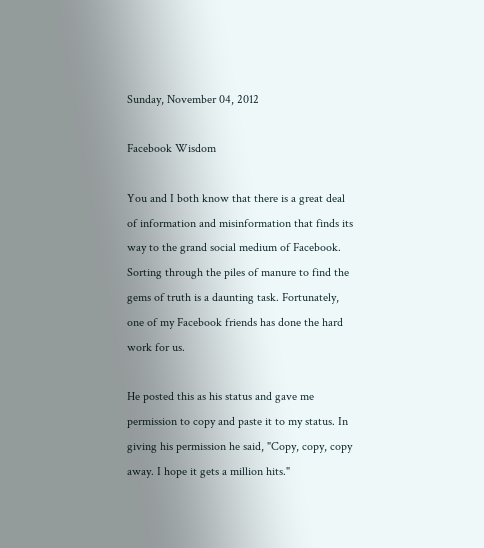Sunday, November 04, 2012

Facebook Wisdom

You and I both know that there is a great deal of information and misinformation that finds its way to the grand social medium of Facebook. Sorting through the piles of manure to find the gems of truth is a daunting task. Fortunately, one of my Facebook friends has done the hard work for us.

He posted this as his status and gave me permission to copy and paste it to my status. In giving his permission he said, "Copy, copy, copy away. I hope it gets a million hits."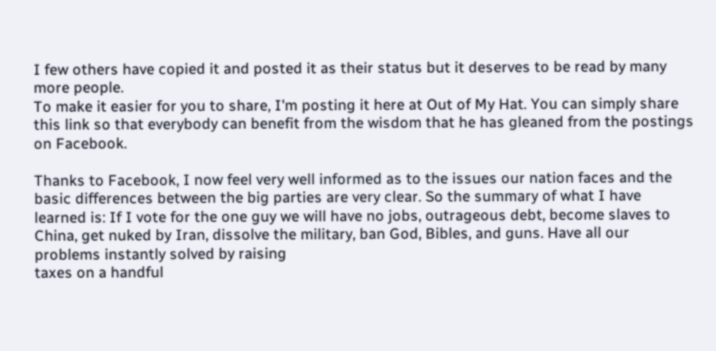I few others have copied it and posted it as their status but it deserves to be read by many more people.
To make it easier for you to share, I'm posting it here at Out of My Hat. You can simply share this link so that everybody can benefit from the wisdom that he has gleaned from the postings on Facebook.

Thanks to Facebook, I now feel very well informed as to the issues our nation faces and the basic differences between the big parties are very clear. So the summary of what I have learned is: If I vote for the one guy we will have no jobs, outrageous debt, become slaves to China, get nuked by Iran, dissolve the military, ban God, Bibles, and guns. Have all our problems instantly solved by raising
taxes on a handful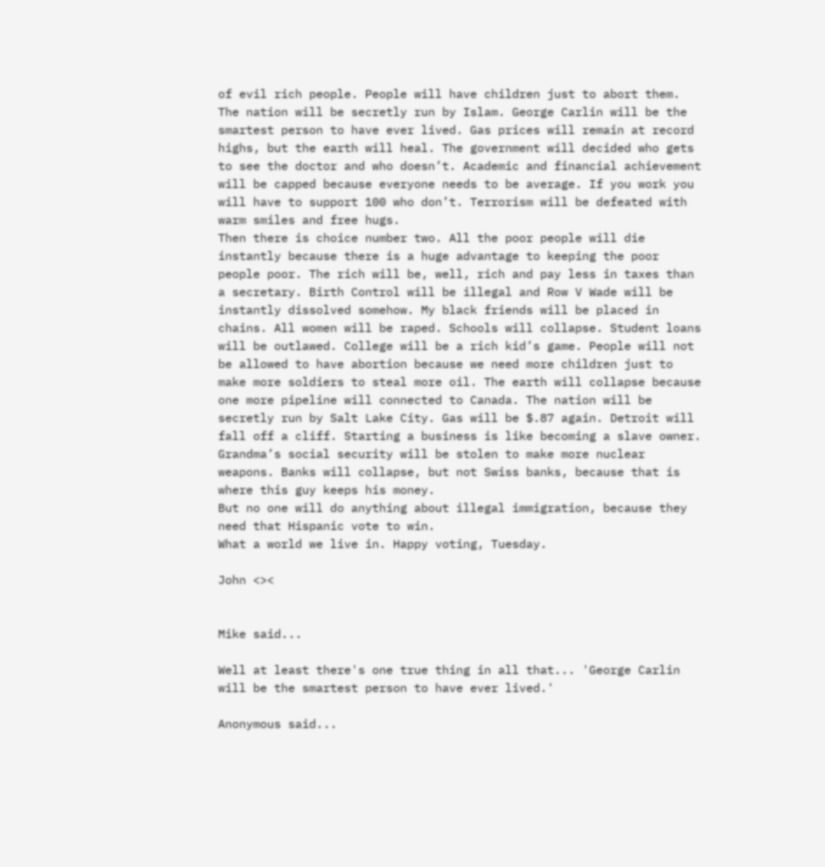of evil rich people. People will have children just to abort them. The nation will be secretly run by Islam. George Carlin will be the smartest person to have ever lived. Gas prices will remain at record highs, but the earth will heal. The government will decided who gets to see the doctor and who doesn’t. Academic and financial achievement will be capped because everyone needs to be average. If you work you will have to support 100 who don’t. Terrorism will be defeated with warm smiles and free hugs.
Then there is choice number two. All the poor people will die instantly because there is a huge advantage to keeping the poor people poor. The rich will be, well, rich and pay less in taxes than a secretary. Birth Control will be illegal and Row V Wade will be instantly dissolved somehow. My black friends will be placed in chains. All women will be raped. Schools will collapse. Student loans will be outlawed. College will be a rich kid’s game. People will not be allowed to have abortion because we need more children just to make more soldiers to steal more oil. The earth will collapse because one more pipeline will connected to Canada. The nation will be secretly run by Salt Lake City. Gas will be $.87 again. Detroit will fall off a cliff. Starting a business is like becoming a slave owner. Grandma’s social security will be stolen to make more nuclear weapons. Banks will collapse, but not Swiss banks, because that is where this guy keeps his money.
But no one will do anything about illegal immigration, because they need that Hispanic vote to win.
What a world we live in. Happy voting, Tuesday.

John <><


Mike said...

Well at least there's one true thing in all that... 'George Carlin will be the smartest person to have ever lived.'

Anonymous said...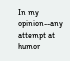In my opinion--any attempt at humor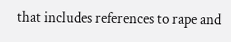that includes references to rape and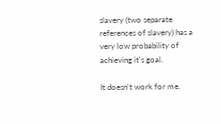slavery (two separate references of slavery) has a very low probability of achieving it's goal.

It doesn't work for me.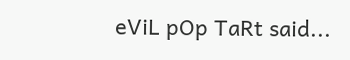eViL pOp TaRt said...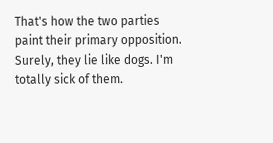That's how the two parties paint their primary opposition. Surely, they lie like dogs. I'm totally sick of them.